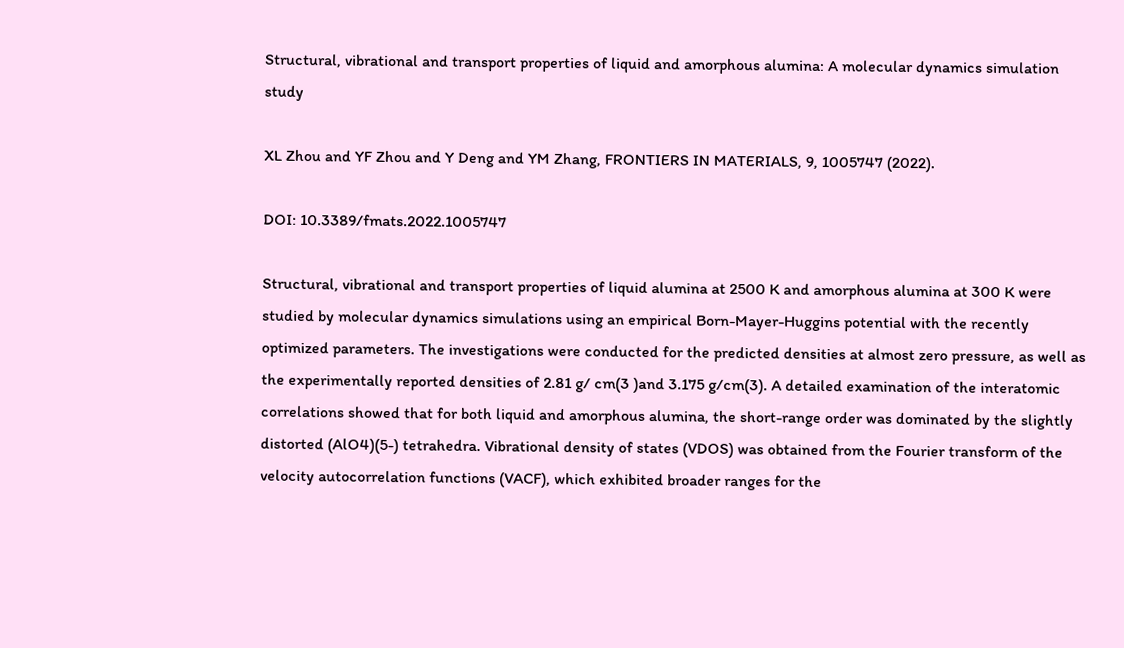Structural, vibrational and transport properties of liquid and amorphous alumina: A molecular dynamics simulation study

XL Zhou and YF Zhou and Y Deng and YM Zhang, FRONTIERS IN MATERIALS, 9, 1005747 (2022).

DOI: 10.3389/fmats.2022.1005747

Structural, vibrational and transport properties of liquid alumina at 2500 K and amorphous alumina at 300 K were studied by molecular dynamics simulations using an empirical Born-Mayer-Huggins potential with the recently optimized parameters. The investigations were conducted for the predicted densities at almost zero pressure, as well as the experimentally reported densities of 2.81 g/ cm(3 )and 3.175 g/cm(3). A detailed examination of the interatomic correlations showed that for both liquid and amorphous alumina, the short-range order was dominated by the slightly distorted (AlO4)(5-) tetrahedra. Vibrational density of states (VDOS) was obtained from the Fourier transform of the velocity autocorrelation functions (VACF), which exhibited broader ranges for the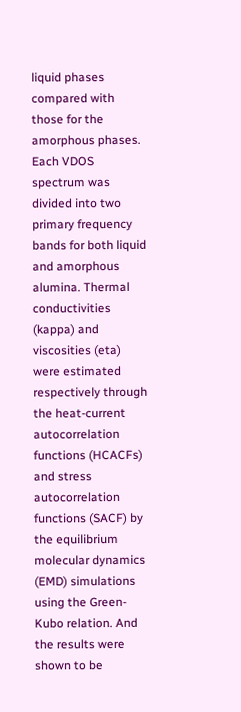liquid phases compared with those for the amorphous phases. Each VDOS spectrum was divided into two primary frequency bands for both liquid and amorphous alumina. Thermal conductivities (kappa) and viscosities (eta) were estimated respectively through the heat-current autocorrelation functions (HCACFs) and stress autocorrelation functions (SACF) by the equilibrium molecular dynamics (EMD) simulations using the Green-Kubo relation. And the results were shown to be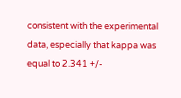consistent with the experimental data, especially that kappa was equal to 2.341 +/-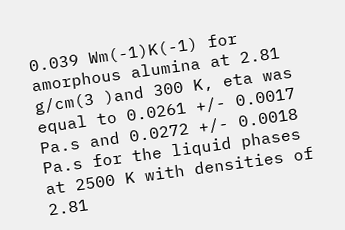0.039 Wm(-1)K(-1) for amorphous alumina at 2.81 g/cm(3 )and 300 K, eta was equal to 0.0261 +/- 0.0017 Pa.s and 0.0272 +/- 0.0018 Pa.s for the liquid phases at 2500 K with densities of 2.81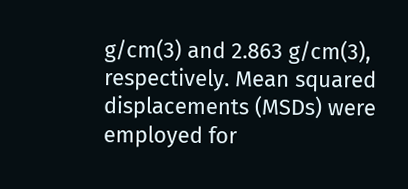g/cm(3) and 2.863 g/cm(3), respectively. Mean squared displacements (MSDs) were employed for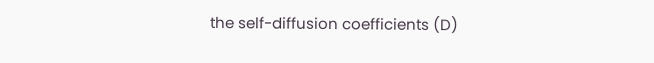the self-diffusion coefficients (D)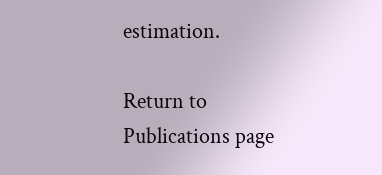estimation.

Return to Publications page